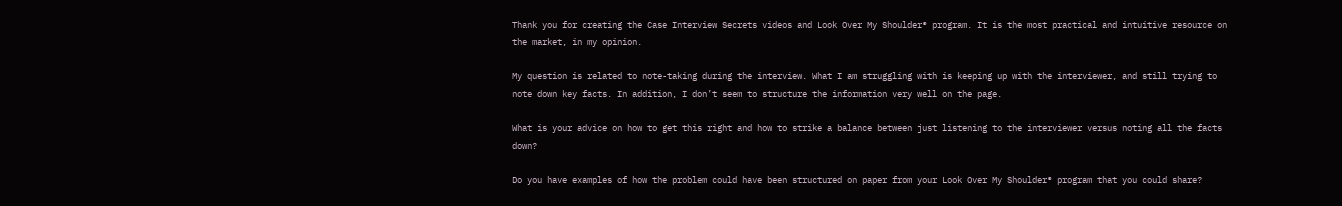Thank you for creating the Case Interview Secrets videos and Look Over My Shoulder® program. It is the most practical and intuitive resource on the market, in my opinion.

My question is related to note-taking during the interview. What I am struggling with is keeping up with the interviewer, and still trying to note down key facts. In addition, I don’t seem to structure the information very well on the page.

What is your advice on how to get this right and how to strike a balance between just listening to the interviewer versus noting all the facts down?

Do you have examples of how the problem could have been structured on paper from your Look Over My Shoulder® program that you could share?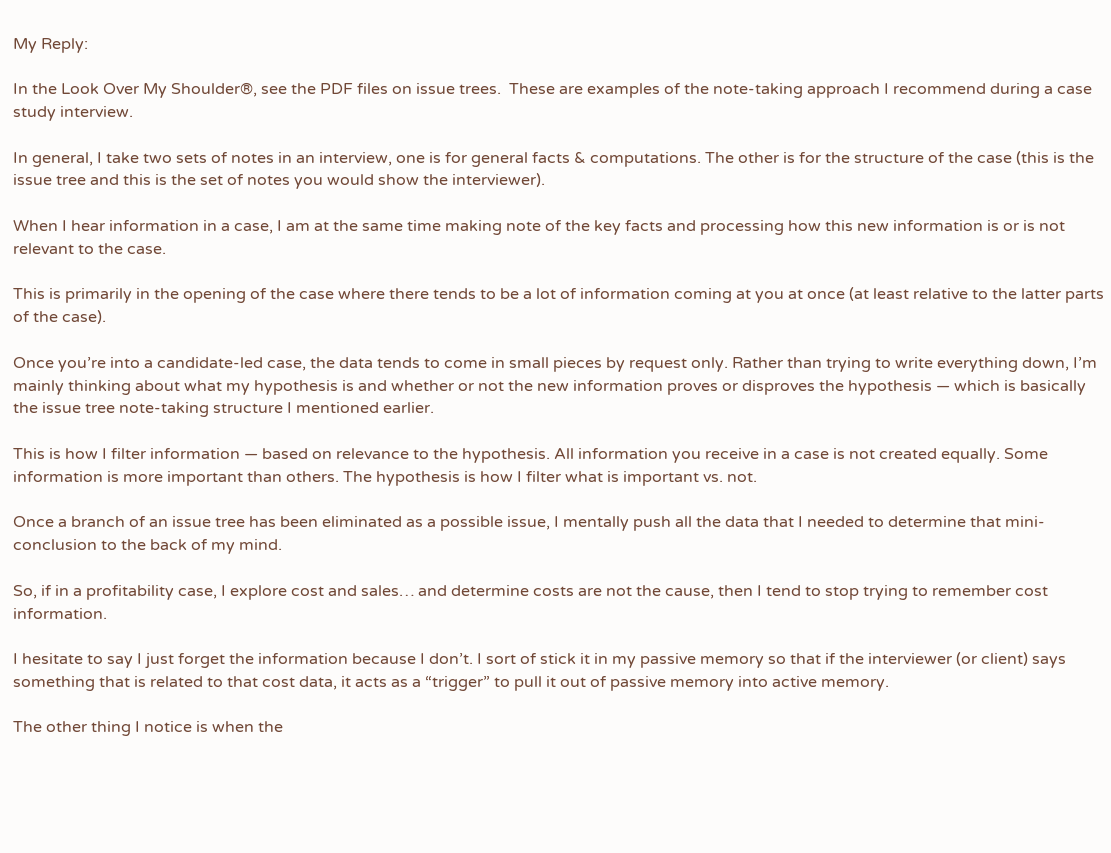My Reply:

In the Look Over My Shoulder®, see the PDF files on issue trees.  These are examples of the note-taking approach I recommend during a case study interview.

In general, I take two sets of notes in an interview, one is for general facts & computations. The other is for the structure of the case (this is the issue tree and this is the set of notes you would show the interviewer).

When I hear information in a case, I am at the same time making note of the key facts and processing how this new information is or is not relevant to the case.

This is primarily in the opening of the case where there tends to be a lot of information coming at you at once (at least relative to the latter parts of the case).

Once you’re into a candidate-led case, the data tends to come in small pieces by request only. Rather than trying to write everything down, I’m mainly thinking about what my hypothesis is and whether or not the new information proves or disproves the hypothesis — which is basically the issue tree note-taking structure I mentioned earlier.

This is how I filter information — based on relevance to the hypothesis. All information you receive in a case is not created equally. Some information is more important than others. The hypothesis is how I filter what is important vs. not.

Once a branch of an issue tree has been eliminated as a possible issue, I mentally push all the data that I needed to determine that mini-conclusion to the back of my mind.

So, if in a profitability case, I explore cost and sales… and determine costs are not the cause, then I tend to stop trying to remember cost information.

I hesitate to say I just forget the information because I don’t. I sort of stick it in my passive memory so that if the interviewer (or client) says something that is related to that cost data, it acts as a “trigger” to pull it out of passive memory into active memory.

The other thing I notice is when the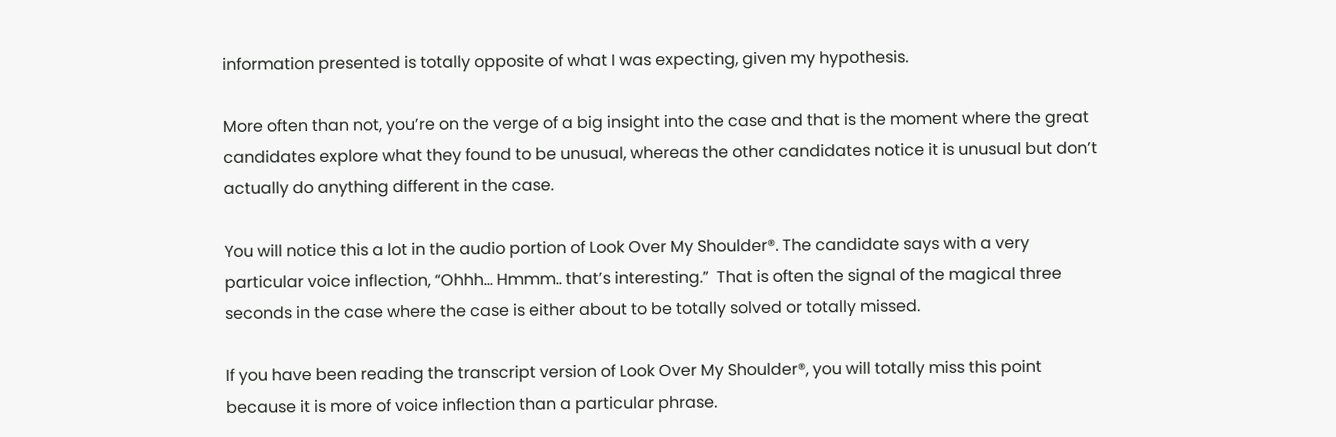information presented is totally opposite of what I was expecting, given my hypothesis.

More often than not, you’re on the verge of a big insight into the case and that is the moment where the great candidates explore what they found to be unusual, whereas the other candidates notice it is unusual but don’t actually do anything different in the case.

You will notice this a lot in the audio portion of Look Over My Shoulder®. The candidate says with a very particular voice inflection, “Ohhh… Hmmm.. that’s interesting.”  That is often the signal of the magical three seconds in the case where the case is either about to be totally solved or totally missed.

If you have been reading the transcript version of Look Over My Shoulder®, you will totally miss this point because it is more of voice inflection than a particular phrase.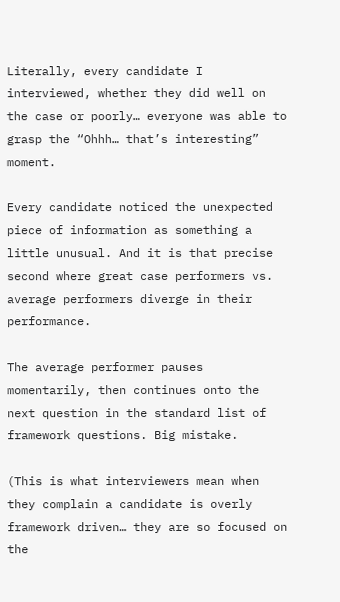Literally, every candidate I interviewed, whether they did well on the case or poorly… everyone was able to grasp the “Ohhh… that’s interesting” moment.

Every candidate noticed the unexpected piece of information as something a little unusual. And it is that precise second where great case performers vs. average performers diverge in their performance.

The average performer pauses momentarily, then continues onto the next question in the standard list of framework questions. Big mistake.

(This is what interviewers mean when they complain a candidate is overly framework driven… they are so focused on the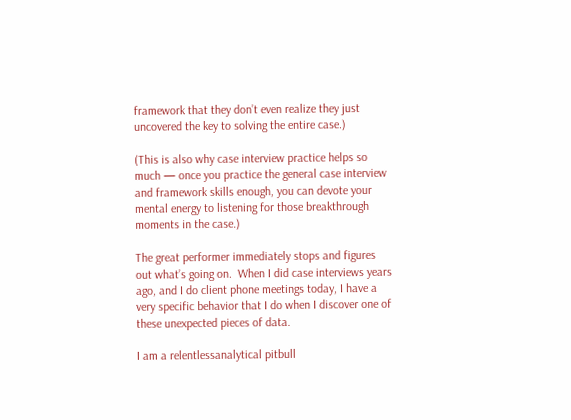framework that they don’t even realize they just uncovered the key to solving the entire case.)

(This is also why case interview practice helps so much — once you practice the general case interview and framework skills enough, you can devote your mental energy to listening for those breakthrough moments in the case.)

The great performer immediately stops and figures out what’s going on.  When I did case interviews years ago, and I do client phone meetings today, I have a very specific behavior that I do when I discover one of these unexpected pieces of data.

I am a relentlessanalytical pitbull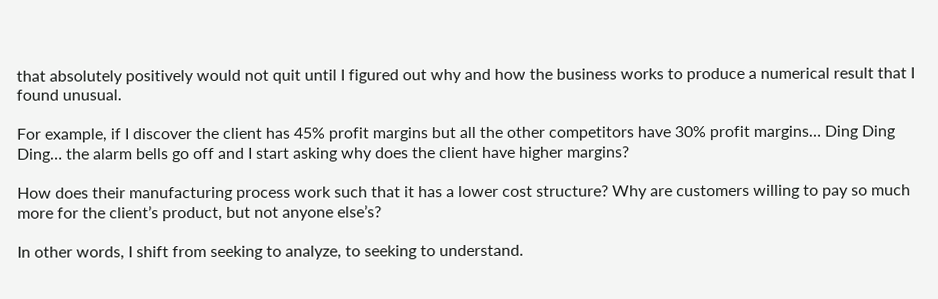that absolutely positively would not quit until I figured out why and how the business works to produce a numerical result that I found unusual.

For example, if I discover the client has 45% profit margins but all the other competitors have 30% profit margins… Ding Ding Ding… the alarm bells go off and I start asking why does the client have higher margins?

How does their manufacturing process work such that it has a lower cost structure? Why are customers willing to pay so much more for the client’s product, but not anyone else’s?

In other words, I shift from seeking to analyze, to seeking to understand.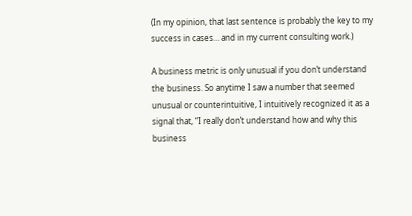(In my opinion, that last sentence is probably the key to my success in cases… and in my current consulting work.)

A business metric is only unusual if you don’t understand the business. So anytime I saw a number that seemed unusual or counterintuitive, I intuitively recognized it as a signal that, “I really don’t understand how and why this business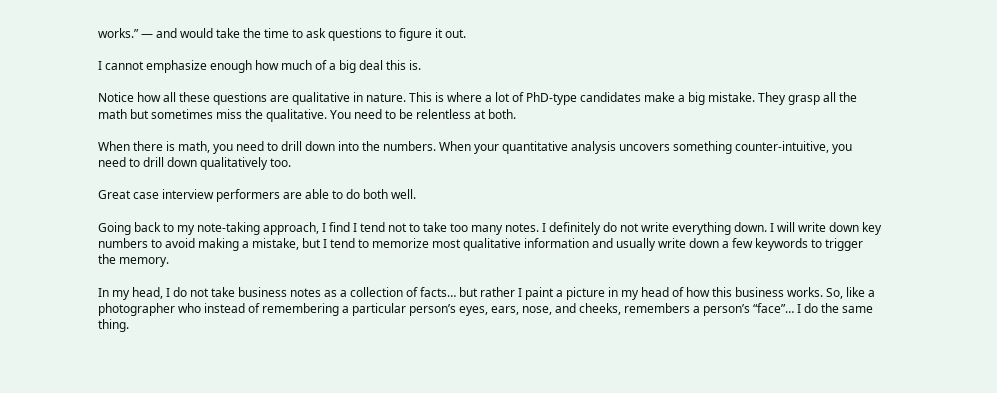works.” — and would take the time to ask questions to figure it out.

I cannot emphasize enough how much of a big deal this is.

Notice how all these questions are qualitative in nature. This is where a lot of PhD-type candidates make a big mistake. They grasp all the math but sometimes miss the qualitative. You need to be relentless at both.

When there is math, you need to drill down into the numbers. When your quantitative analysis uncovers something counter-intuitive, you need to drill down qualitatively too.

Great case interview performers are able to do both well.

Going back to my note-taking approach, I find I tend not to take too many notes. I definitely do not write everything down. I will write down key numbers to avoid making a mistake, but I tend to memorize most qualitative information and usually write down a few keywords to trigger the memory.

In my head, I do not take business notes as a collection of facts… but rather I paint a picture in my head of how this business works. So, like a photographer who instead of remembering a particular person’s eyes, ears, nose, and cheeks, remembers a person’s “face”… I do the same thing.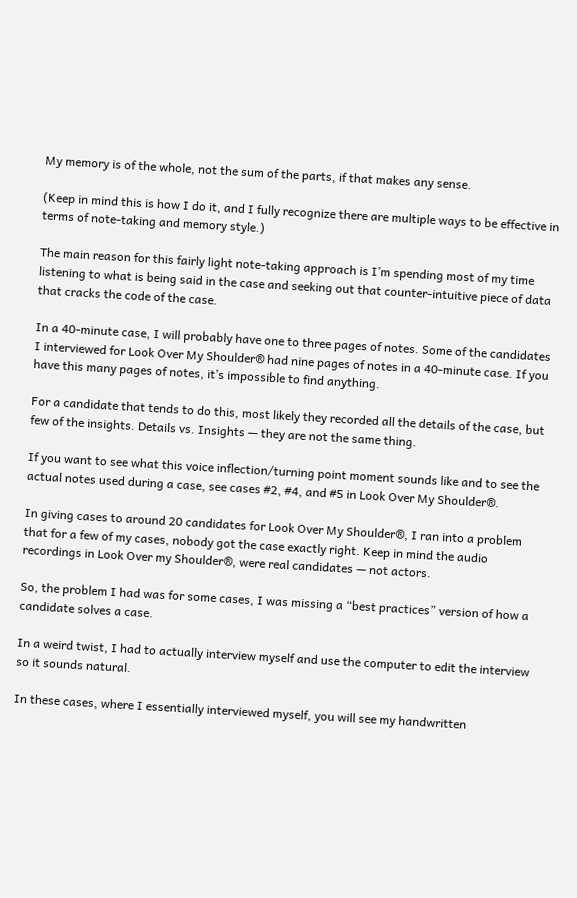My memory is of the whole, not the sum of the parts, if that makes any sense.

(Keep in mind this is how I do it, and I fully recognize there are multiple ways to be effective in terms of note-taking and memory style.)

The main reason for this fairly light note-taking approach is I’m spending most of my time listening to what is being said in the case and seeking out that counter-intuitive piece of data that cracks the code of the case.

In a 40-minute case, I will probably have one to three pages of notes. Some of the candidates I interviewed for Look Over My Shoulder® had nine pages of notes in a 40-minute case. If you have this many pages of notes, it’s impossible to find anything.

For a candidate that tends to do this, most likely they recorded all the details of the case, but few of the insights. Details vs. Insights — they are not the same thing.

If you want to see what this voice inflection/turning point moment sounds like and to see the actual notes used during a case, see cases #2, #4, and #5 in Look Over My Shoulder®.

In giving cases to around 20 candidates for Look Over My Shoulder®, I ran into a problem that for a few of my cases, nobody got the case exactly right. Keep in mind the audio recordings in Look Over my Shoulder®, were real candidates — not actors.

So, the problem I had was for some cases, I was missing a “best practices” version of how a candidate solves a case.

In a weird twist, I had to actually interview myself and use the computer to edit the interview so it sounds natural.

In these cases, where I essentially interviewed myself, you will see my handwritten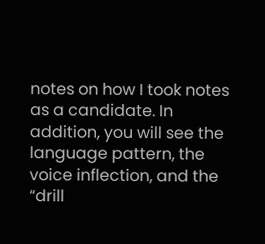notes on how I took notes as a candidate. In addition, you will see the language pattern, the voice inflection, and the “drill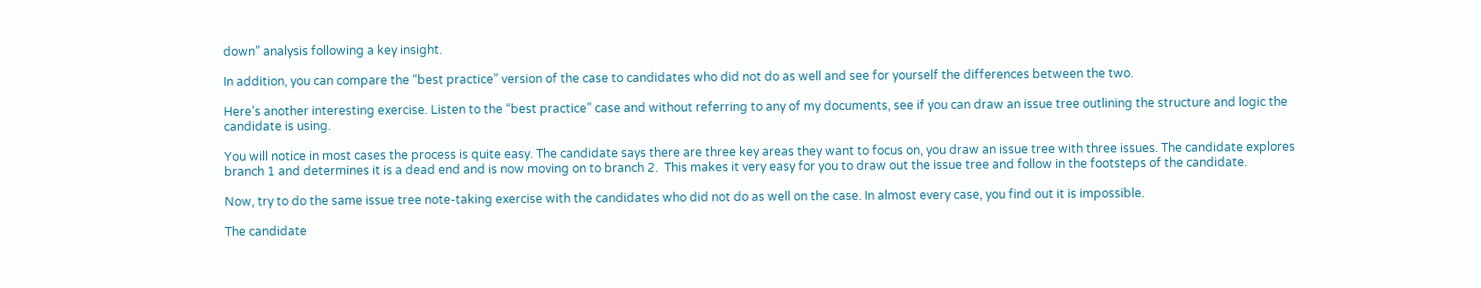down” analysis following a key insight.

In addition, you can compare the “best practice” version of the case to candidates who did not do as well and see for yourself the differences between the two.

Here’s another interesting exercise. Listen to the “best practice” case and without referring to any of my documents, see if you can draw an issue tree outlining the structure and logic the candidate is using.

You will notice in most cases the process is quite easy. The candidate says there are three key areas they want to focus on, you draw an issue tree with three issues. The candidate explores branch 1 and determines it is a dead end and is now moving on to branch 2.  This makes it very easy for you to draw out the issue tree and follow in the footsteps of the candidate.

Now, try to do the same issue tree note-taking exercise with the candidates who did not do as well on the case. In almost every case, you find out it is impossible.

The candidate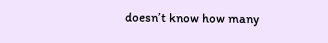doesn’t know how many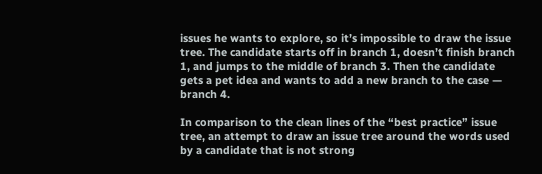issues he wants to explore, so it’s impossible to draw the issue tree. The candidate starts off in branch 1, doesn’t finish branch 1, and jumps to the middle of branch 3. Then the candidate gets a pet idea and wants to add a new branch to the case — branch 4.

In comparison to the clean lines of the “best practice” issue tree, an attempt to draw an issue tree around the words used by a candidate that is not strong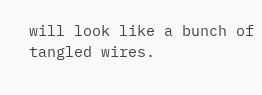will look like a bunch of tangled wires.